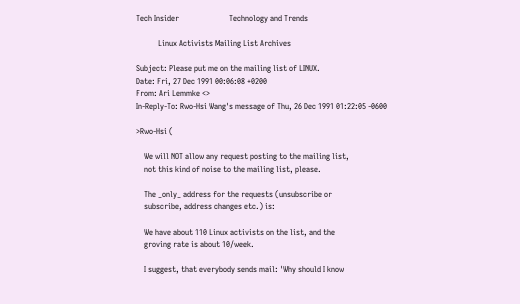Tech Insider                         Technology and Trends

           Linux Activists Mailing List Archives

Subject: Please put me on the mailing list of LINUX.
Date: Fri, 27 Dec 1991 00:06:08 +0200
From: Ari Lemmke <>
In-Reply-To: Rwo-Hsi Wang's message of Thu, 26 Dec 1991 01:22:05 -0600

>Rwo-Hsi (

    We will NOT allow any request posting to the mailing list,
    not this kind of noise to the mailing list, please.

    The _only_ address for the requests (unsubscribe or
    subscribe, address changes etc.) is:

    We have about 110 Linux activists on the list, and the
    groving rate is about 10/week.

    I suggest, that everybody sends mail: 'Why should I know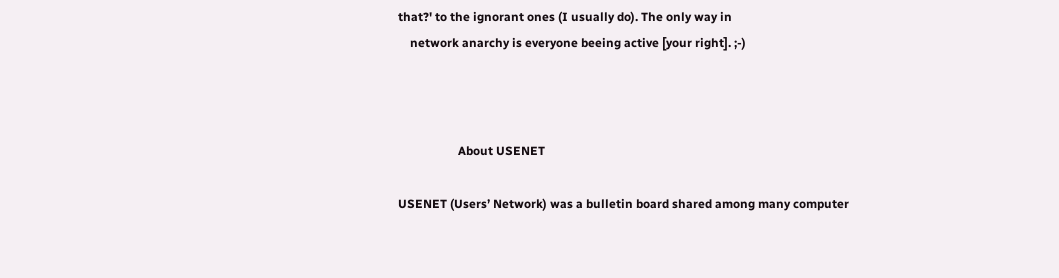that?' to the ignorant ones (I usually do). The only way in
    network anarchy is everyone beeing active [your right]. ;-)



                    About USENET

USENET (Users’ Network) was a bulletin board shared among many computer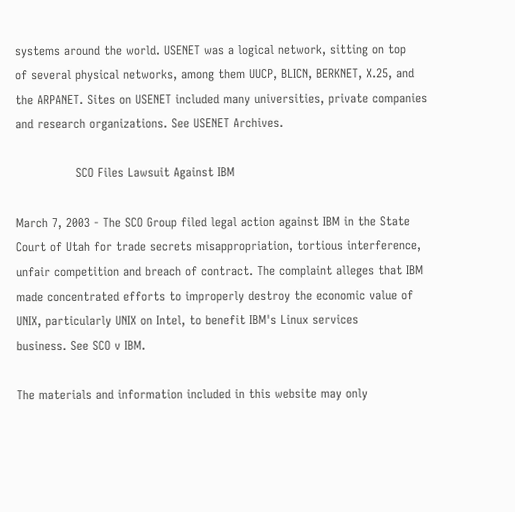systems around the world. USENET was a logical network, sitting on top
of several physical networks, among them UUCP, BLICN, BERKNET, X.25, and
the ARPANET. Sites on USENET included many universities, private companies
and research organizations. See USENET Archives.

               SCO Files Lawsuit Against IBM

March 7, 2003 - The SCO Group filed legal action against IBM in the State
Court of Utah for trade secrets misappropriation, tortious interference,
unfair competition and breach of contract. The complaint alleges that IBM
made concentrated efforts to improperly destroy the economic value of
UNIX, particularly UNIX on Intel, to benefit IBM's Linux services
business. See SCO v IBM.

The materials and information included in this website may only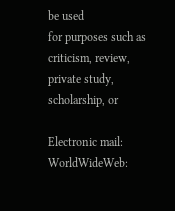be used
for purposes such as criticism, review, private study, scholarship, or

Electronic mail:                   WorldWideWeb: